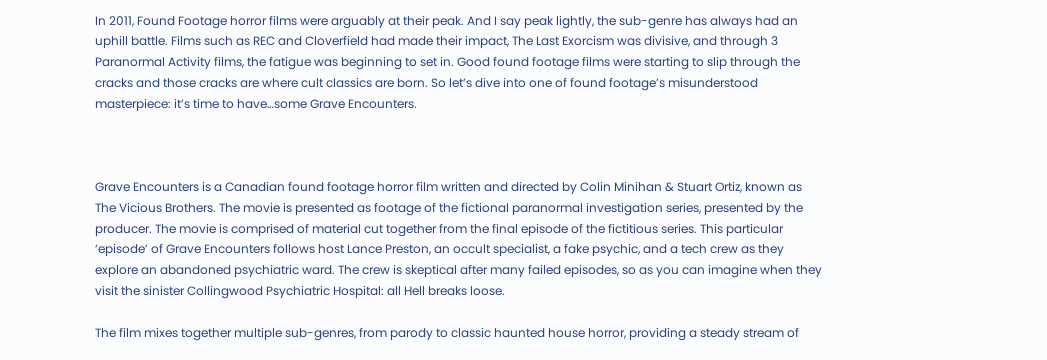In 2011, Found Footage horror films were arguably at their peak. And I say peak lightly, the sub-genre has always had an uphill battle. Films such as REC and Cloverfield had made their impact, The Last Exorcism was divisive, and through 3 Paranormal Activity films, the fatigue was beginning to set in. Good found footage films were starting to slip through the cracks and those cracks are where cult classics are born. So let’s dive into one of found footage’s misunderstood masterpiece: it’s time to have…some Grave Encounters.



Grave Encounters is a Canadian found footage horror film written and directed by Colin Minihan & Stuart Ortiz, known as The Vicious Brothers. The movie is presented as footage of the fictional paranormal investigation series, presented by the producer. The movie is comprised of material cut together from the final episode of the fictitious series. This particular ‘episode’ of Grave Encounters follows host Lance Preston, an occult specialist, a fake psychic, and a tech crew as they explore an abandoned psychiatric ward. The crew is skeptical after many failed episodes, so as you can imagine when they visit the sinister Collingwood Psychiatric Hospital: all Hell breaks loose.

The film mixes together multiple sub-genres, from parody to classic haunted house horror, providing a steady stream of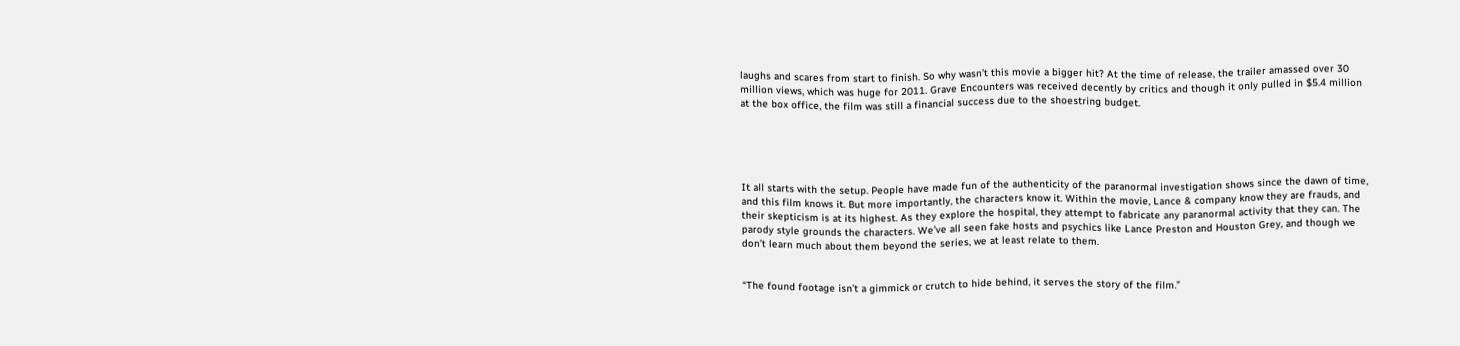laughs and scares from start to finish. So why wasn’t this movie a bigger hit? At the time of release, the trailer amassed over 30 million views, which was huge for 2011. Grave Encounters was received decently by critics and though it only pulled in $5.4 million at the box office, the film was still a financial success due to the shoestring budget.





It all starts with the setup. People have made fun of the authenticity of the paranormal investigation shows since the dawn of time, and this film knows it. But more importantly, the characters know it. Within the movie, Lance & company know they are frauds, and their skepticism is at its highest. As they explore the hospital, they attempt to fabricate any paranormal activity that they can. The parody style grounds the characters. We’ve all seen fake hosts and psychics like Lance Preston and Houston Grey, and though we don’t learn much about them beyond the series, we at least relate to them.


“The found footage isn’t a gimmick or crutch to hide behind, it serves the story of the film.”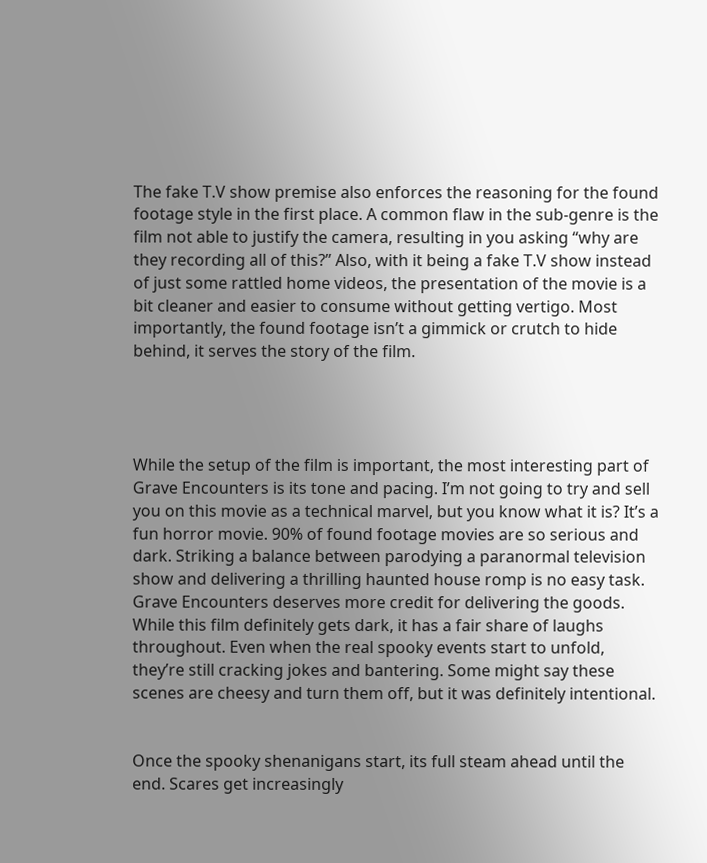The fake T.V show premise also enforces the reasoning for the found footage style in the first place. A common flaw in the sub-genre is the film not able to justify the camera, resulting in you asking “why are they recording all of this?” Also, with it being a fake T.V show instead of just some rattled home videos, the presentation of the movie is a bit cleaner and easier to consume without getting vertigo. Most importantly, the found footage isn’t a gimmick or crutch to hide behind, it serves the story of the film.




While the setup of the film is important, the most interesting part of Grave Encounters is its tone and pacing. I’m not going to try and sell you on this movie as a technical marvel, but you know what it is? It’s a fun horror movie. 90% of found footage movies are so serious and dark. Striking a balance between parodying a paranormal television show and delivering a thrilling haunted house romp is no easy task. Grave Encounters deserves more credit for delivering the goods. While this film definitely gets dark, it has a fair share of laughs throughout. Even when the real spooky events start to unfold, they’re still cracking jokes and bantering. Some might say these scenes are cheesy and turn them off, but it was definitely intentional.


Once the spooky shenanigans start, its full steam ahead until the end. Scares get increasingly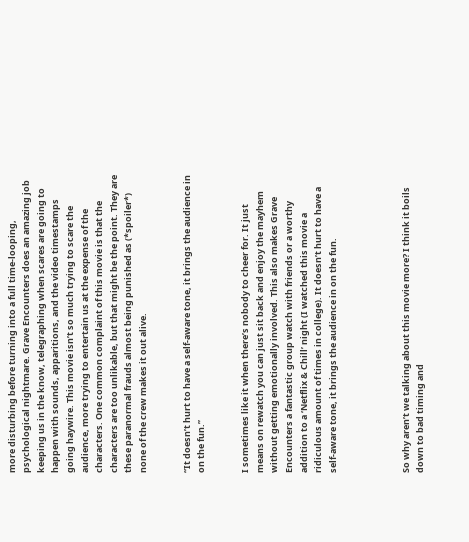more disturbing before turning into a full time-looping, psychological nightmare. Grave Encounters does an amazing job keeping us in the know, telegraphing when scares are going to happen with sounds, apparitions, and the video timestamps going haywire. This movie isn’t so much trying to scare the audience, more trying to entertain us at the expense of the characters. One common complaint of this movie is that the characters are too unlikable, but that might be the point. They are these paranormal frauds almost being punished as (*spoiler*) none of the crew makes it out alive.


“It doesn’t hurt to have a self-aware tone, it brings the audience in on the fun.”


I sometimes like it when there’s nobody to cheer for. It just means on rewatch you can just sit back and enjoy the mayhem without getting emotionally involved. This also makes Grave Encounters a fantastic group watch with friends or a worthy addition to a ‘Netflix & Chill’ night (I watched this movie a ridiculous amount of times in college). It doesn’t hurt to have a self-aware tone, it brings the audience in on the fun.




So why aren’t we talking about this movie more? I think it boils down to bad timing and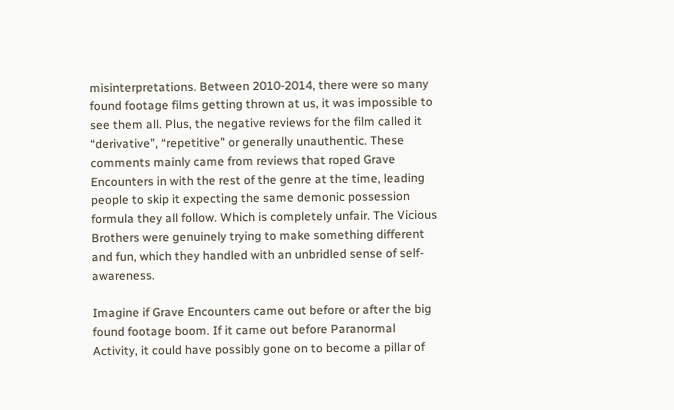misinterpretations. Between 2010-2014, there were so many found footage films getting thrown at us, it was impossible to see them all. Plus, the negative reviews for the film called it “derivative”, “repetitive” or generally unauthentic. These comments mainly came from reviews that roped Grave Encounters in with the rest of the genre at the time, leading people to skip it expecting the same demonic possession formula they all follow. Which is completely unfair. The Vicious Brothers were genuinely trying to make something different and fun, which they handled with an unbridled sense of self-awareness.

Imagine if Grave Encounters came out before or after the big found footage boom. If it came out before Paranormal Activity, it could have possibly gone on to become a pillar of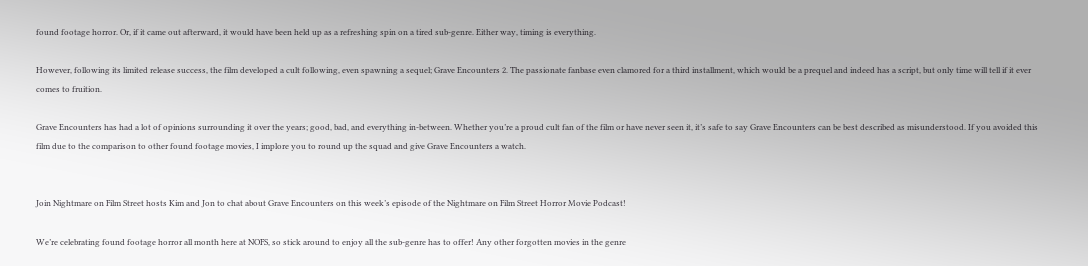found footage horror. Or, if it came out afterward, it would have been held up as a refreshing spin on a tired sub-genre. Either way, timing is everything.

However, following its limited release success, the film developed a cult following, even spawning a sequel; Grave Encounters 2. The passionate fanbase even clamored for a third installment, which would be a prequel and indeed has a script, but only time will tell if it ever comes to fruition.

Grave Encounters has had a lot of opinions surrounding it over the years; good, bad, and everything in-between. Whether you’re a proud cult fan of the film or have never seen it, it’s safe to say Grave Encounters can be best described as misunderstood. If you avoided this film due to the comparison to other found footage movies, I implore you to round up the squad and give Grave Encounters a watch.


Join Nightmare on Film Street hosts Kim and Jon to chat about Grave Encounters on this week’s episode of the Nightmare on Film Street Horror Movie Podcast!

We’re celebrating found footage horror all month here at NOFS, so stick around to enjoy all the sub-genre has to offer! Any other forgotten movies in the genre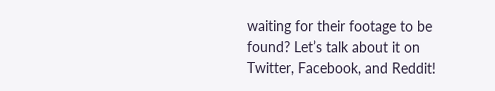waiting for their footage to be found? Let’s talk about it on Twitter, Facebook, and Reddit!